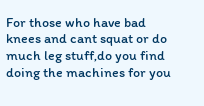For those who have bad knees and cant squat or do much leg stuff,do you find doing the machines for you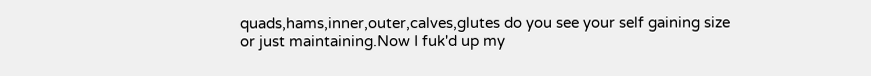quads,hams,inner,outer,calves,glutes do you see your self gaining size or just maintaining.Now I fuk'd up my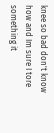knee so bad don't know how and Im sure I tore something it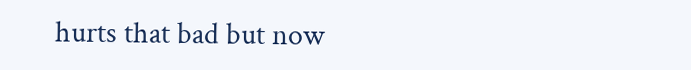hurts that bad but now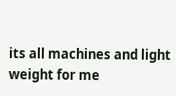its all machines and light weight for me